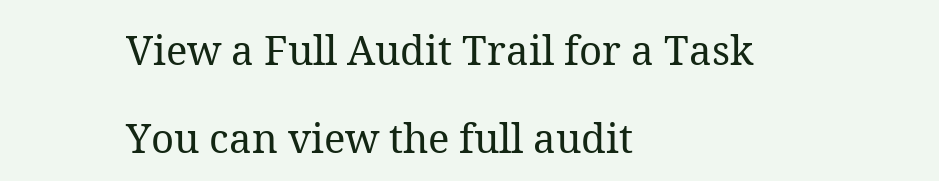View a Full Audit Trail for a Task

You can view the full audit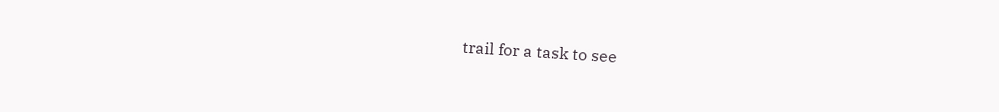trail for a task to see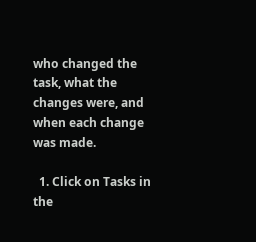who changed the task, what the changes were, and when each change was made.

  1. Click on Tasks in the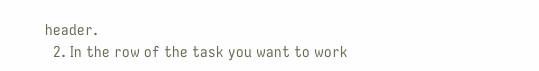header.
  2. In the row of the task you want to work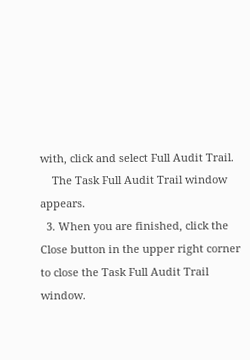with, click and select Full Audit Trail.
    The Task Full Audit Trail window appears.
  3. When you are finished, click the Close button in the upper right corner to close the Task Full Audit Trail window.